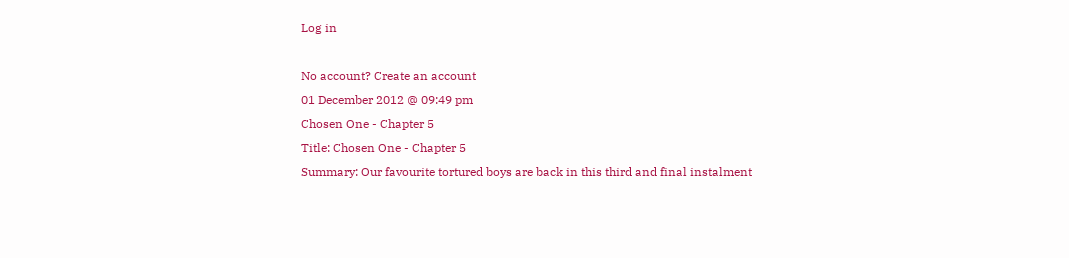Log in

No account? Create an account
01 December 2012 @ 09:49 pm
Chosen One - Chapter 5
Title: Chosen One - Chapter 5
Summary: Our favourite tortured boys are back in this third and final instalment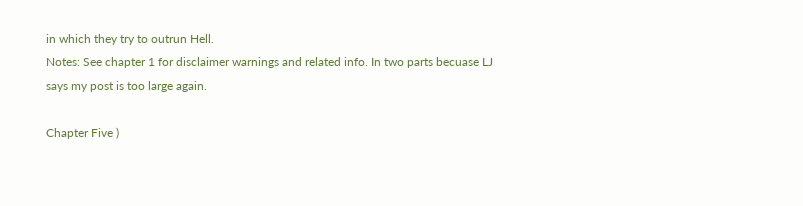in which they try to outrun Hell.
Notes: See chapter 1 for disclaimer warnings and related info. In two parts becuase LJ says my post is too large again.

Chapter Five )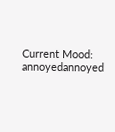Current Mood: annoyedannoyed